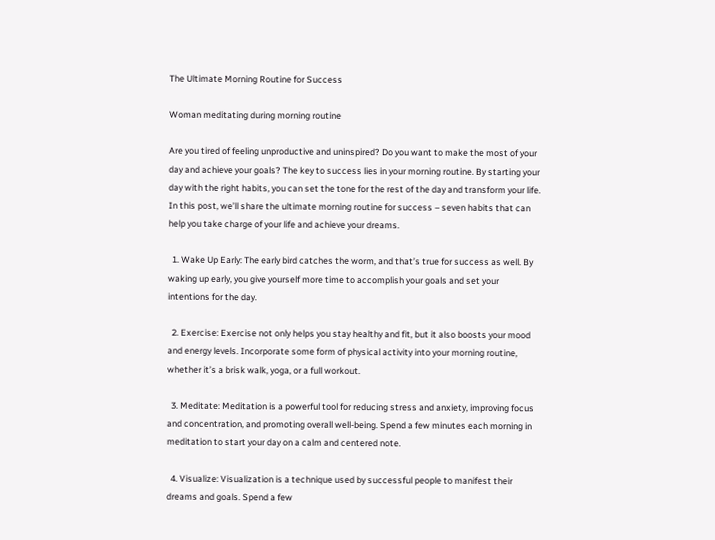The Ultimate Morning Routine for Success

Woman meditating during morning routine

Are you tired of feeling unproductive and uninspired? Do you want to make the most of your day and achieve your goals? The key to success lies in your morning routine. By starting your day with the right habits, you can set the tone for the rest of the day and transform your life. In this post, we’ll share the ultimate morning routine for success – seven habits that can help you take charge of your life and achieve your dreams.

  1. Wake Up Early: The early bird catches the worm, and that’s true for success as well. By waking up early, you give yourself more time to accomplish your goals and set your intentions for the day.

  2. Exercise: Exercise not only helps you stay healthy and fit, but it also boosts your mood and energy levels. Incorporate some form of physical activity into your morning routine, whether it’s a brisk walk, yoga, or a full workout.

  3. Meditate: Meditation is a powerful tool for reducing stress and anxiety, improving focus and concentration, and promoting overall well-being. Spend a few minutes each morning in meditation to start your day on a calm and centered note.

  4. Visualize: Visualization is a technique used by successful people to manifest their dreams and goals. Spend a few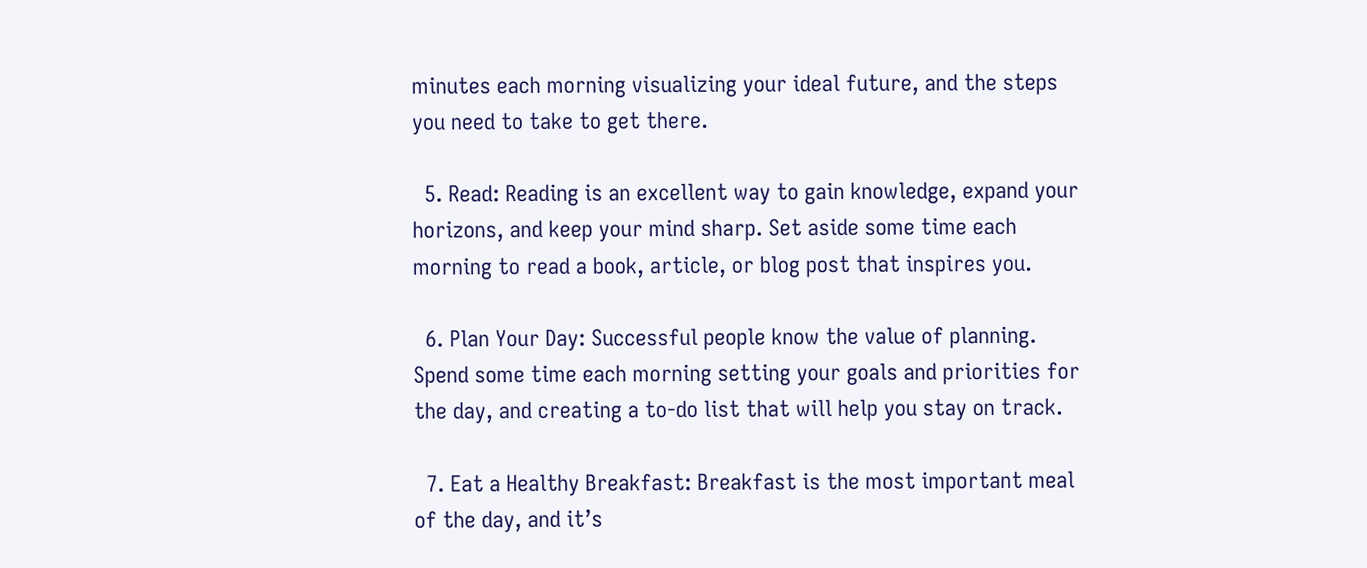minutes each morning visualizing your ideal future, and the steps you need to take to get there.

  5. Read: Reading is an excellent way to gain knowledge, expand your horizons, and keep your mind sharp. Set aside some time each morning to read a book, article, or blog post that inspires you.

  6. Plan Your Day: Successful people know the value of planning. Spend some time each morning setting your goals and priorities for the day, and creating a to-do list that will help you stay on track.

  7. Eat a Healthy Breakfast: Breakfast is the most important meal of the day, and it’s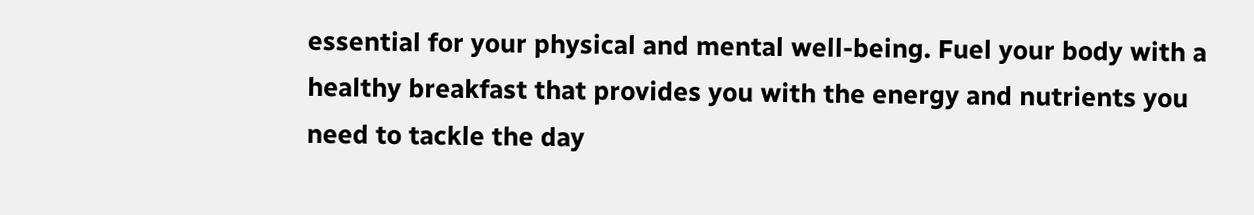essential for your physical and mental well-being. Fuel your body with a healthy breakfast that provides you with the energy and nutrients you need to tackle the day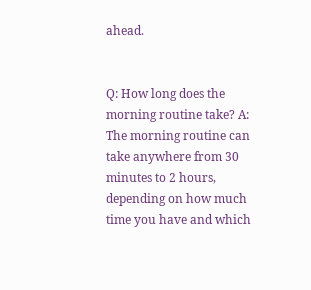ahead.


Q: How long does the morning routine take? A: The morning routine can take anywhere from 30 minutes to 2 hours, depending on how much time you have and which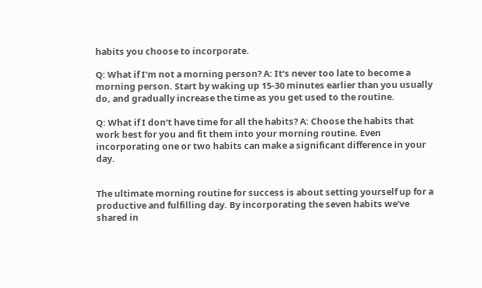habits you choose to incorporate.

Q: What if I’m not a morning person? A: It’s never too late to become a morning person. Start by waking up 15-30 minutes earlier than you usually do, and gradually increase the time as you get used to the routine.

Q: What if I don’t have time for all the habits? A: Choose the habits that work best for you and fit them into your morning routine. Even incorporating one or two habits can make a significant difference in your day.


The ultimate morning routine for success is about setting yourself up for a productive and fulfilling day. By incorporating the seven habits we’ve shared in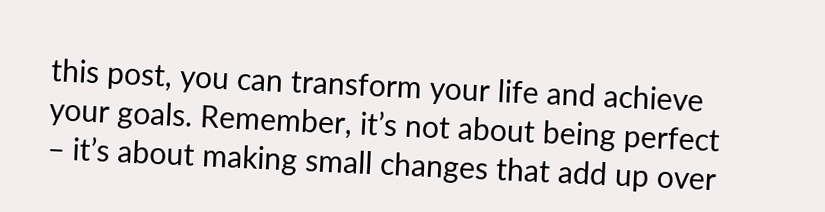this post, you can transform your life and achieve your goals. Remember, it’s not about being perfect – it’s about making small changes that add up over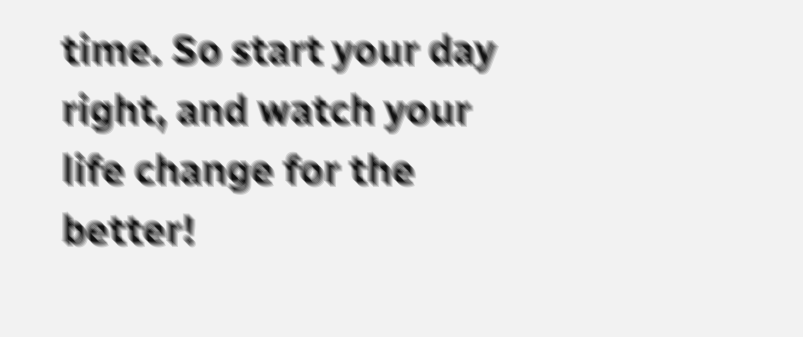time. So start your day right, and watch your life change for the better!